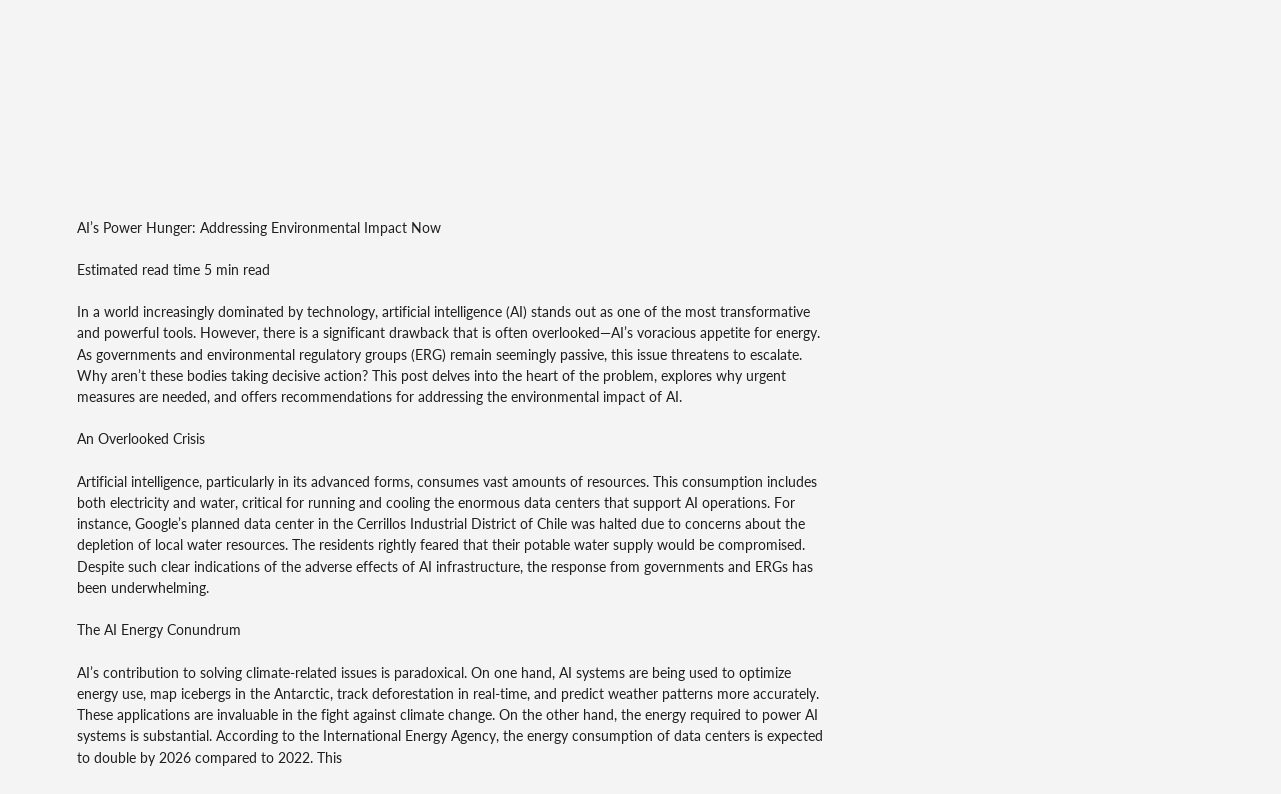AI’s Power Hunger: Addressing Environmental Impact Now

Estimated read time 5 min read

In a world increasingly dominated by technology, artificial intelligence (AI) stands out as one of the most transformative and powerful tools. However, there is a significant drawback that is often overlooked—AI’s voracious appetite for energy. As governments and environmental regulatory groups (ERG) remain seemingly passive, this issue threatens to escalate. Why aren’t these bodies taking decisive action? This post delves into the heart of the problem, explores why urgent measures are needed, and offers recommendations for addressing the environmental impact of AI.

An Overlooked Crisis

Artificial intelligence, particularly in its advanced forms, consumes vast amounts of resources. This consumption includes both electricity and water, critical for running and cooling the enormous data centers that support AI operations. For instance, Google’s planned data center in the Cerrillos Industrial District of Chile was halted due to concerns about the depletion of local water resources. The residents rightly feared that their potable water supply would be compromised. Despite such clear indications of the adverse effects of AI infrastructure, the response from governments and ERGs has been underwhelming.

The AI Energy Conundrum

AI’s contribution to solving climate-related issues is paradoxical. On one hand, AI systems are being used to optimize energy use, map icebergs in the Antarctic, track deforestation in real-time, and predict weather patterns more accurately. These applications are invaluable in the fight against climate change. On the other hand, the energy required to power AI systems is substantial. According to the International Energy Agency, the energy consumption of data centers is expected to double by 2026 compared to 2022. This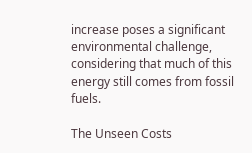increase poses a significant environmental challenge, considering that much of this energy still comes from fossil fuels.

The Unseen Costs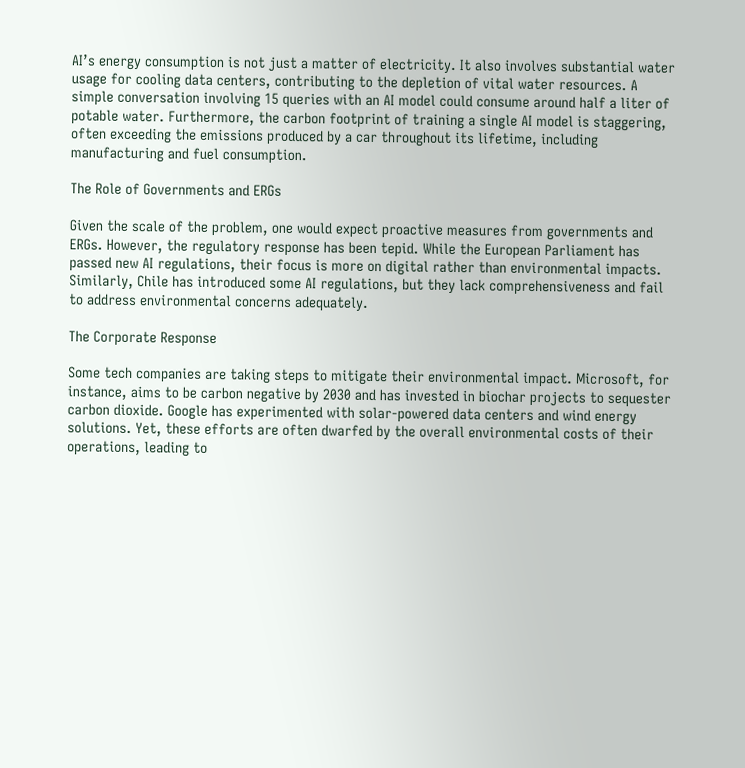AI’s energy consumption is not just a matter of electricity. It also involves substantial water usage for cooling data centers, contributing to the depletion of vital water resources. A simple conversation involving 15 queries with an AI model could consume around half a liter of potable water. Furthermore, the carbon footprint of training a single AI model is staggering, often exceeding the emissions produced by a car throughout its lifetime, including manufacturing and fuel consumption.

The Role of Governments and ERGs

Given the scale of the problem, one would expect proactive measures from governments and ERGs. However, the regulatory response has been tepid. While the European Parliament has passed new AI regulations, their focus is more on digital rather than environmental impacts. Similarly, Chile has introduced some AI regulations, but they lack comprehensiveness and fail to address environmental concerns adequately.

The Corporate Response

Some tech companies are taking steps to mitigate their environmental impact. Microsoft, for instance, aims to be carbon negative by 2030 and has invested in biochar projects to sequester carbon dioxide. Google has experimented with solar-powered data centers and wind energy solutions. Yet, these efforts are often dwarfed by the overall environmental costs of their operations, leading to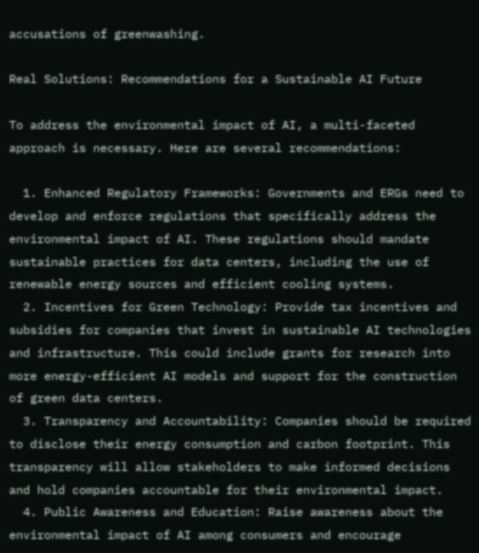accusations of greenwashing.

Real Solutions: Recommendations for a Sustainable AI Future

To address the environmental impact of AI, a multi-faceted approach is necessary. Here are several recommendations:

  1. Enhanced Regulatory Frameworks: Governments and ERGs need to develop and enforce regulations that specifically address the environmental impact of AI. These regulations should mandate sustainable practices for data centers, including the use of renewable energy sources and efficient cooling systems.
  2. Incentives for Green Technology: Provide tax incentives and subsidies for companies that invest in sustainable AI technologies and infrastructure. This could include grants for research into more energy-efficient AI models and support for the construction of green data centers.
  3. Transparency and Accountability: Companies should be required to disclose their energy consumption and carbon footprint. This transparency will allow stakeholders to make informed decisions and hold companies accountable for their environmental impact.
  4. Public Awareness and Education: Raise awareness about the environmental impact of AI among consumers and encourage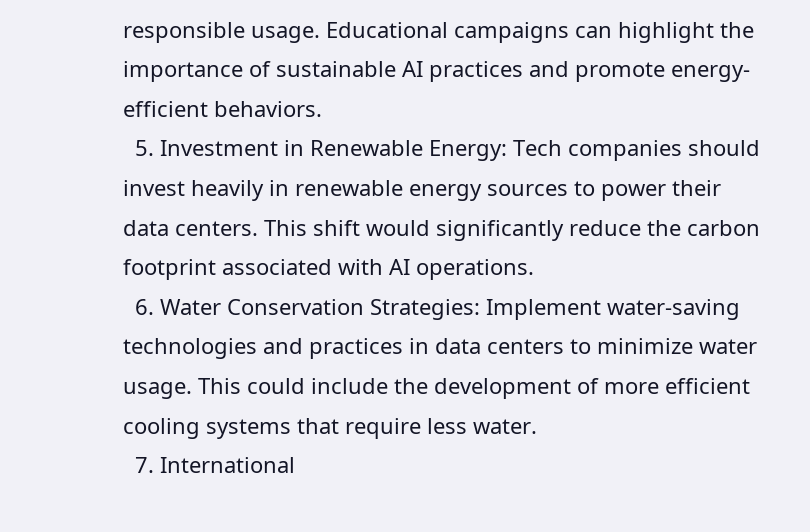responsible usage. Educational campaigns can highlight the importance of sustainable AI practices and promote energy-efficient behaviors.
  5. Investment in Renewable Energy: Tech companies should invest heavily in renewable energy sources to power their data centers. This shift would significantly reduce the carbon footprint associated with AI operations.
  6. Water Conservation Strategies: Implement water-saving technologies and practices in data centers to minimize water usage. This could include the development of more efficient cooling systems that require less water.
  7. International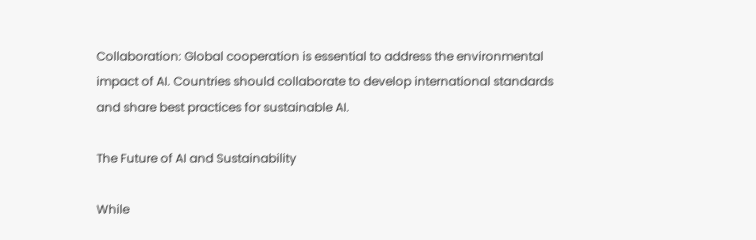Collaboration: Global cooperation is essential to address the environmental impact of AI. Countries should collaborate to develop international standards and share best practices for sustainable AI.

The Future of AI and Sustainability

While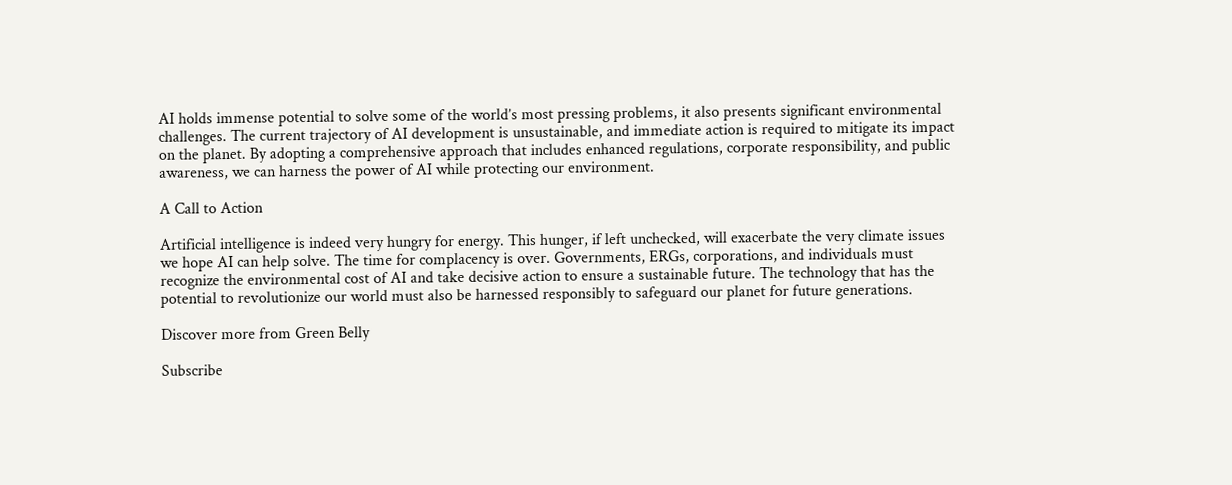AI holds immense potential to solve some of the world’s most pressing problems, it also presents significant environmental challenges. The current trajectory of AI development is unsustainable, and immediate action is required to mitigate its impact on the planet. By adopting a comprehensive approach that includes enhanced regulations, corporate responsibility, and public awareness, we can harness the power of AI while protecting our environment.

A Call to Action

Artificial intelligence is indeed very hungry for energy. This hunger, if left unchecked, will exacerbate the very climate issues we hope AI can help solve. The time for complacency is over. Governments, ERGs, corporations, and individuals must recognize the environmental cost of AI and take decisive action to ensure a sustainable future. The technology that has the potential to revolutionize our world must also be harnessed responsibly to safeguard our planet for future generations.

Discover more from Green Belly

Subscribe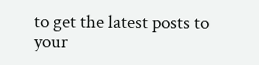to get the latest posts to your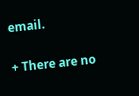email.

+ There are no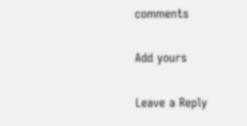comments

Add yours

Leave a Reply